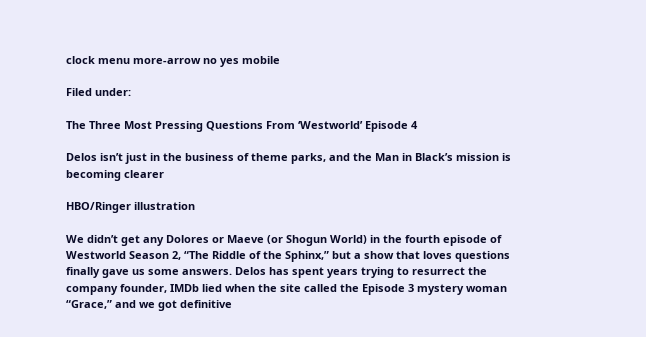clock menu more-arrow no yes mobile

Filed under:

The Three Most Pressing Questions From ‘Westworld’ Episode 4

Delos isn’t just in the business of theme parks, and the Man in Black’s mission is becoming clearer

HBO/Ringer illustration

We didn’t get any Dolores or Maeve (or Shogun World) in the fourth episode of Westworld Season 2, “The Riddle of the Sphinx,” but a show that loves questions finally gave us some answers. Delos has spent years trying to resurrect the company founder, IMDb lied when the site called the Episode 3 mystery woman “Grace,” and we got definitive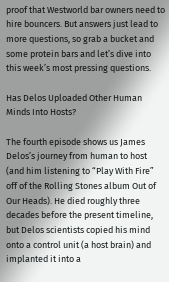proof that Westworld bar owners need to hire bouncers. But answers just lead to more questions, so grab a bucket and some protein bars and let’s dive into this week’s most pressing questions.

Has Delos Uploaded Other Human Minds Into Hosts?

The fourth episode shows us James Delos’s journey from human to host (and him listening to “Play With Fire” off of the Rolling Stones album Out of Our Heads). He died roughly three decades before the present timeline, but Delos scientists copied his mind onto a control unit (a host brain) and implanted it into a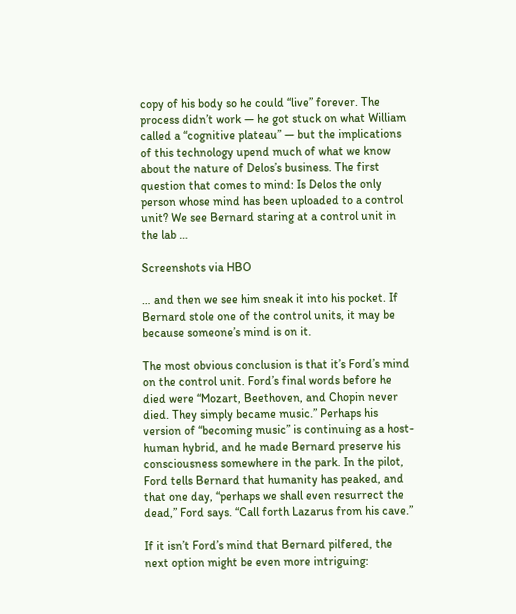copy of his body so he could “live” forever. The process didn’t work — he got stuck on what William called a “cognitive plateau” — but the implications of this technology upend much of what we know about the nature of Delos’s business. The first question that comes to mind: Is Delos the only person whose mind has been uploaded to a control unit? We see Bernard staring at a control unit in the lab …

Screenshots via HBO

… and then we see him sneak it into his pocket. If Bernard stole one of the control units, it may be because someone’s mind is on it.

The most obvious conclusion is that it’s Ford’s mind on the control unit. Ford’s final words before he died were “Mozart, Beethoven, and Chopin never died. They simply became music.” Perhaps his version of “becoming music” is continuing as a host-human hybrid, and he made Bernard preserve his consciousness somewhere in the park. In the pilot, Ford tells Bernard that humanity has peaked, and that one day, “perhaps we shall even resurrect the dead,” Ford says. “Call forth Lazarus from his cave.”

If it isn’t Ford’s mind that Bernard pilfered, the next option might be even more intriguing: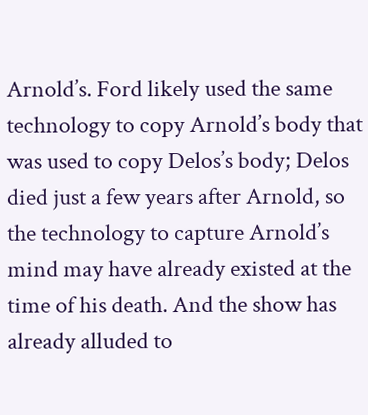Arnold’s. Ford likely used the same technology to copy Arnold’s body that was used to copy Delos’s body; Delos died just a few years after Arnold, so the technology to capture Arnold’s mind may have already existed at the time of his death. And the show has already alluded to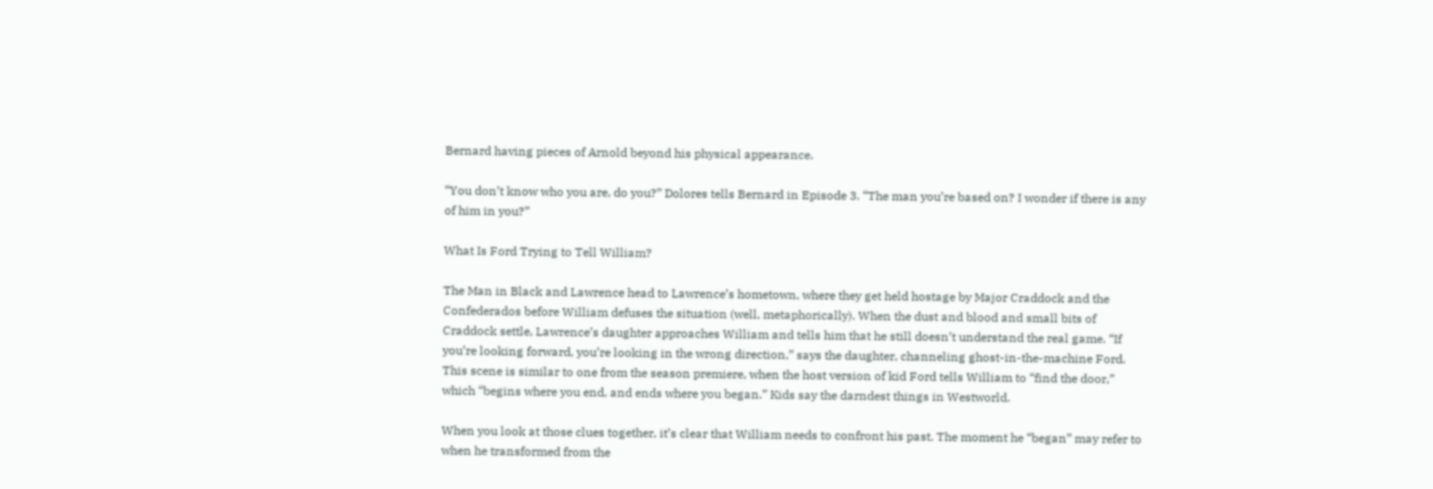Bernard having pieces of Arnold beyond his physical appearance.

“You don’t know who you are, do you?” Dolores tells Bernard in Episode 3. “The man you’re based on? I wonder if there is any of him in you?”

What Is Ford Trying to Tell William?

The Man in Black and Lawrence head to Lawrence’s hometown, where they get held hostage by Major Craddock and the Confederados before William defuses the situation (well, metaphorically). When the dust and blood and small bits of Craddock settle, Lawrence’s daughter approaches William and tells him that he still doesn’t understand the real game. “If you’re looking forward, you’re looking in the wrong direction,” says the daughter, channeling ghost-in-the-machine Ford. This scene is similar to one from the season premiere, when the host version of kid Ford tells William to “find the door,” which “begins where you end, and ends where you began.” Kids say the darndest things in Westworld.

When you look at those clues together, it’s clear that William needs to confront his past. The moment he “began” may refer to when he transformed from the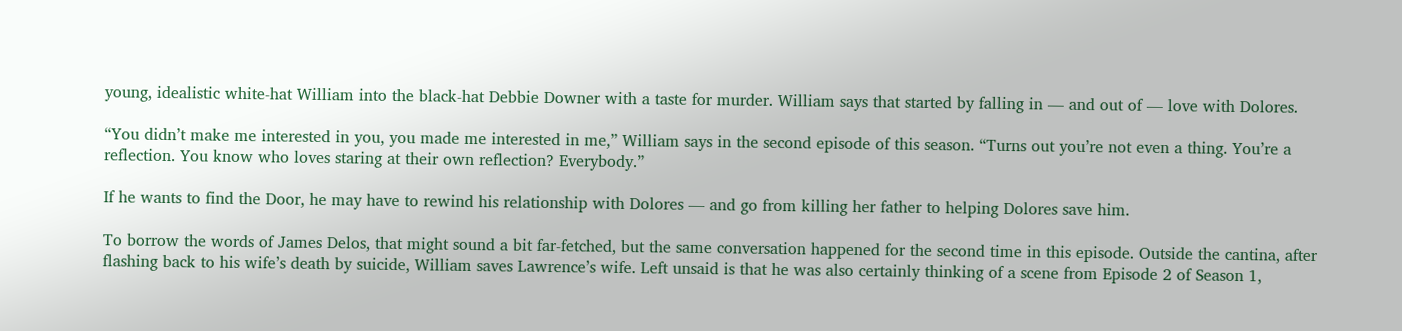young, idealistic white-hat William into the black-hat Debbie Downer with a taste for murder. William says that started by falling in — and out of — love with Dolores.

“You didn’t make me interested in you, you made me interested in me,” William says in the second episode of this season. “Turns out you’re not even a thing. You’re a reflection. You know who loves staring at their own reflection? Everybody.”

If he wants to find the Door, he may have to rewind his relationship with Dolores — and go from killing her father to helping Dolores save him.

To borrow the words of James Delos, that might sound a bit far-fetched, but the same conversation happened for the second time in this episode. Outside the cantina, after flashing back to his wife’s death by suicide, William saves Lawrence’s wife. Left unsaid is that he was also certainly thinking of a scene from Episode 2 of Season 1,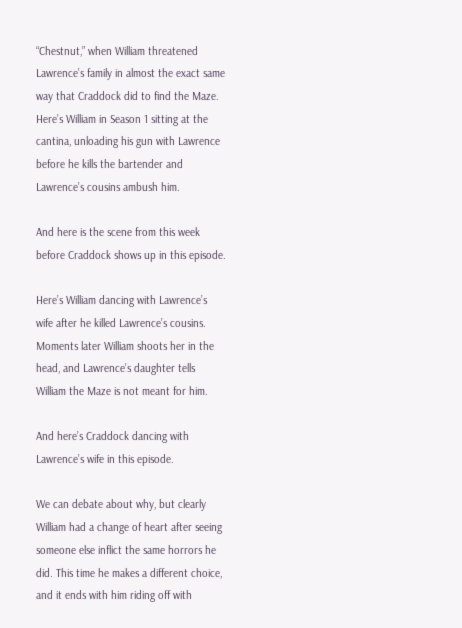“Chestnut,” when William threatened Lawrence’s family in almost the exact same way that Craddock did to find the Maze. Here’s William in Season 1 sitting at the cantina, unloading his gun with Lawrence before he kills the bartender and Lawrence’s cousins ambush him.

And here is the scene from this week before Craddock shows up in this episode.

Here’s William dancing with Lawrence’s wife after he killed Lawrence’s cousins. Moments later William shoots her in the head, and Lawrence’s daughter tells William the Maze is not meant for him.

And here’s Craddock dancing with Lawrence’s wife in this episode.

We can debate about why, but clearly William had a change of heart after seeing someone else inflict the same horrors he did. This time he makes a different choice, and it ends with him riding off with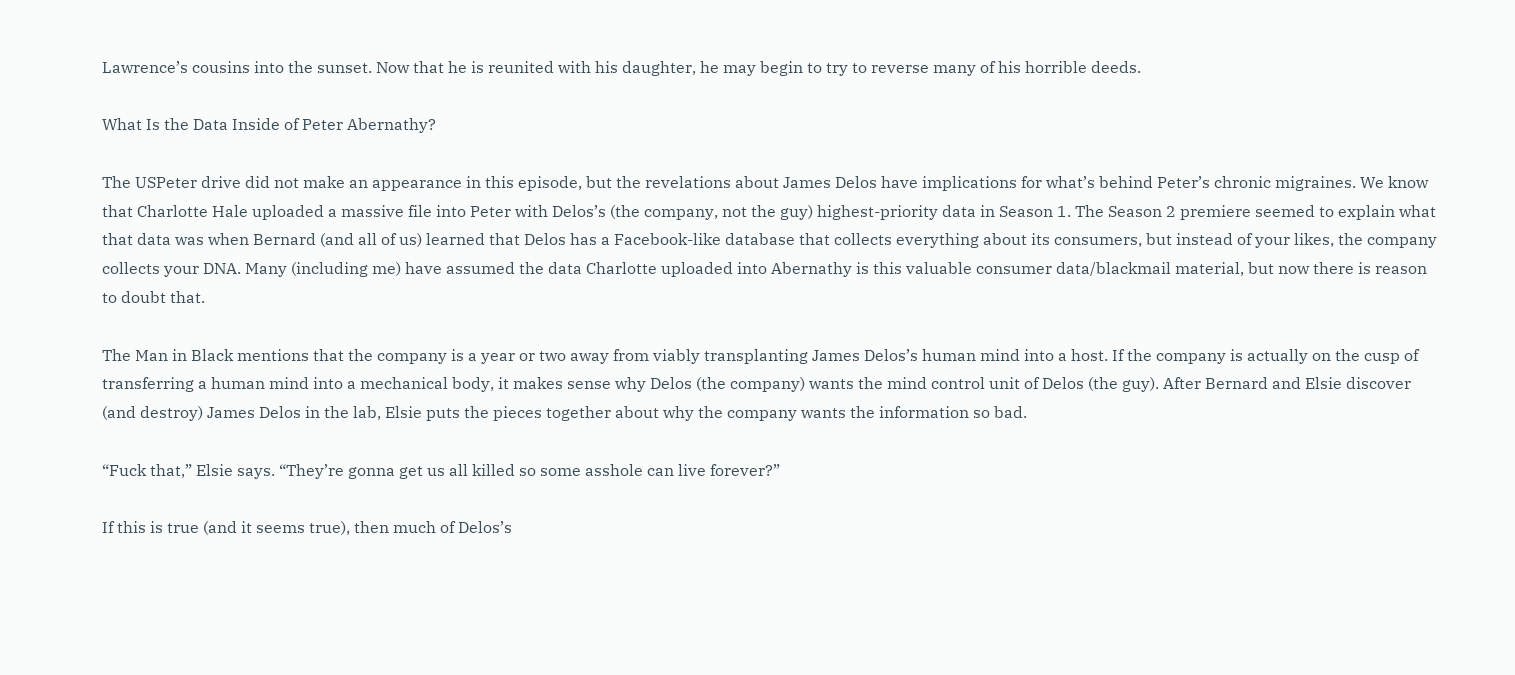Lawrence’s cousins into the sunset. Now that he is reunited with his daughter, he may begin to try to reverse many of his horrible deeds.

What Is the Data Inside of Peter Abernathy?

The USPeter drive did not make an appearance in this episode, but the revelations about James Delos have implications for what’s behind Peter’s chronic migraines. We know that Charlotte Hale uploaded a massive file into Peter with Delos’s (the company, not the guy) highest-priority data in Season 1. The Season 2 premiere seemed to explain what that data was when Bernard (and all of us) learned that Delos has a Facebook-like database that collects everything about its consumers, but instead of your likes, the company collects your DNA. Many (including me) have assumed the data Charlotte uploaded into Abernathy is this valuable consumer data/blackmail material, but now there is reason to doubt that.

The Man in Black mentions that the company is a year or two away from viably transplanting James Delos’s human mind into a host. If the company is actually on the cusp of transferring a human mind into a mechanical body, it makes sense why Delos (the company) wants the mind control unit of Delos (the guy). After Bernard and Elsie discover (and destroy) James Delos in the lab, Elsie puts the pieces together about why the company wants the information so bad.

“Fuck that,” Elsie says. “They’re gonna get us all killed so some asshole can live forever?”

If this is true (and it seems true), then much of Delos’s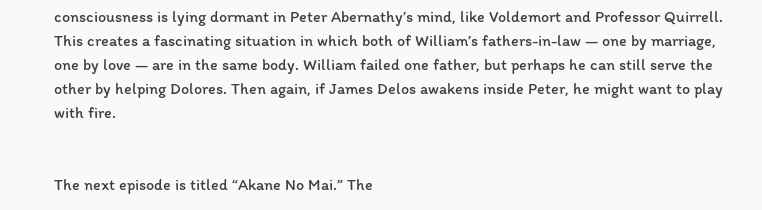consciousness is lying dormant in Peter Abernathy’s mind, like Voldemort and Professor Quirrell. This creates a fascinating situation in which both of William’s fathers-in-law — one by marriage, one by love — are in the same body. William failed one father, but perhaps he can still serve the other by helping Dolores. Then again, if James Delos awakens inside Peter, he might want to play with fire.


The next episode is titled “Akane No Mai.” The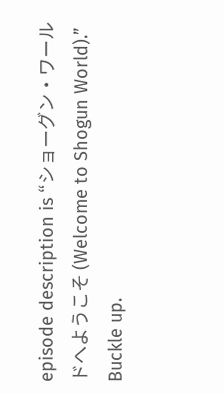episode description is “ショーグン・ワールドへようこそ (Welcome to Shogun World).” Buckle up.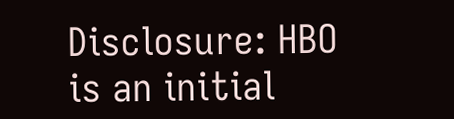Disclosure: HBO is an initial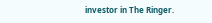investor in The Ringer.